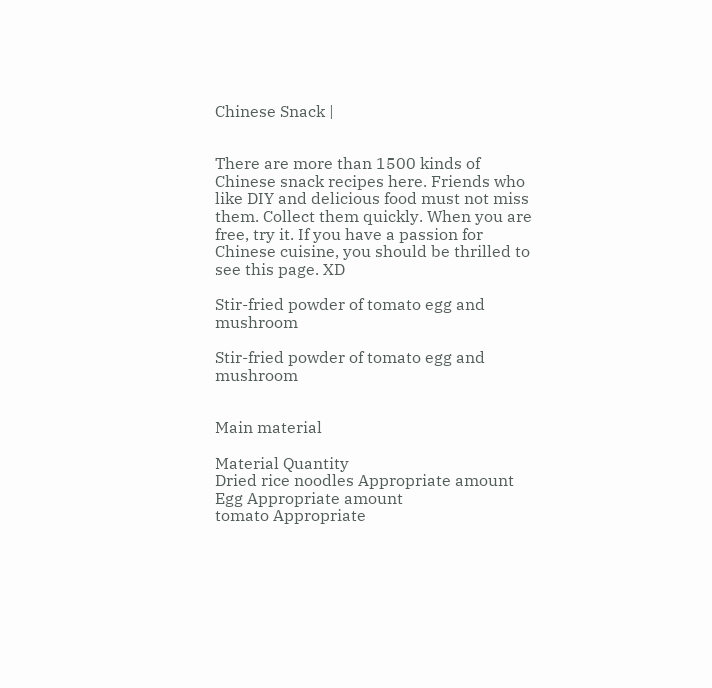Chinese Snack |


There are more than 1500 kinds of Chinese snack recipes here. Friends who like DIY and delicious food must not miss them. Collect them quickly. When you are free, try it. If you have a passion for Chinese cuisine, you should be thrilled to see this page. XD

Stir-fried powder of tomato egg and mushroom

Stir-fried powder of tomato egg and mushroom


Main material

Material Quantity
Dried rice noodles Appropriate amount
Egg Appropriate amount
tomato Appropriate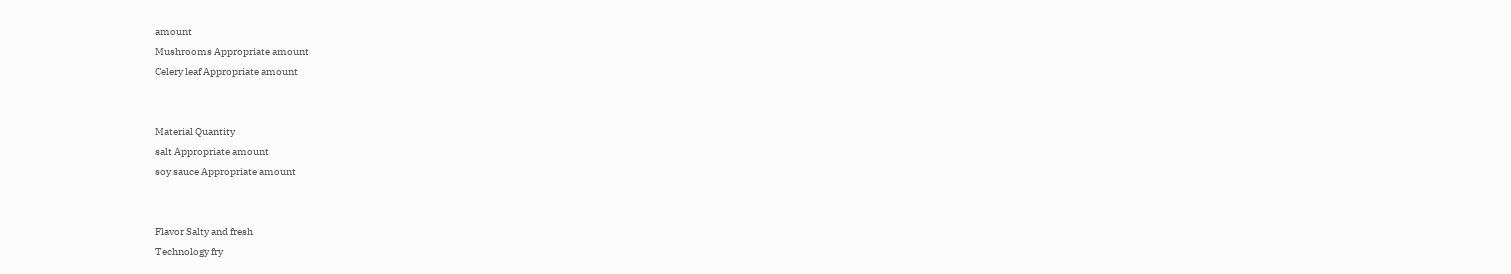amount
Mushrooms Appropriate amount
Celery leaf Appropriate amount


Material Quantity
salt Appropriate amount
soy sauce Appropriate amount


Flavor Salty and fresh
Technology fry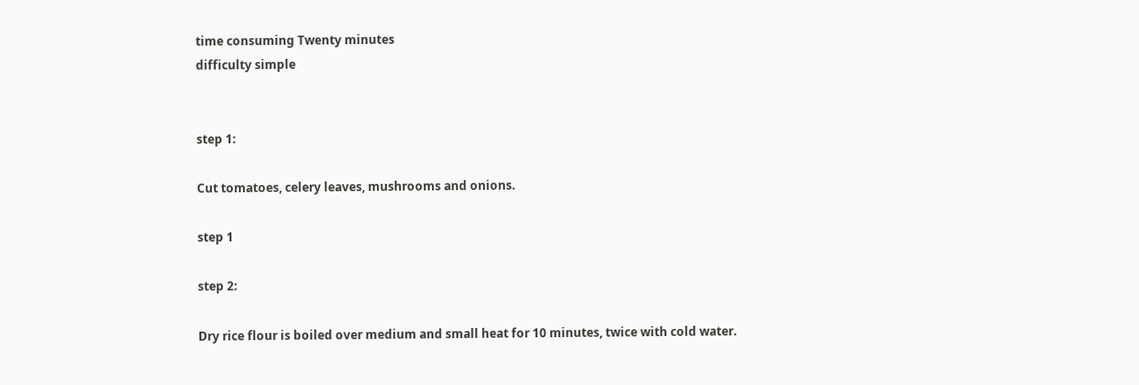time consuming Twenty minutes
difficulty simple


step 1:

Cut tomatoes, celery leaves, mushrooms and onions.

step 1

step 2:

Dry rice flour is boiled over medium and small heat for 10 minutes, twice with cold water.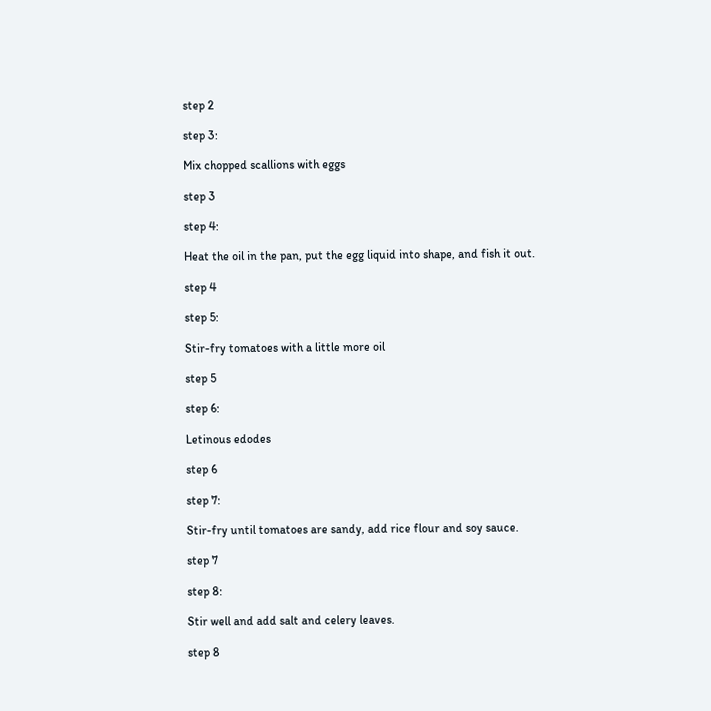step 2

step 3:

Mix chopped scallions with eggs

step 3

step 4:

Heat the oil in the pan, put the egg liquid into shape, and fish it out.

step 4

step 5:

Stir-fry tomatoes with a little more oil

step 5

step 6:

Letinous edodes

step 6

step 7:

Stir-fry until tomatoes are sandy, add rice flour and soy sauce.

step 7

step 8:

Stir well and add salt and celery leaves.

step 8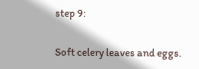step 9:

Soft celery leaves and eggs.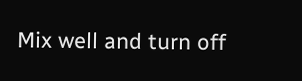Mix well and turn off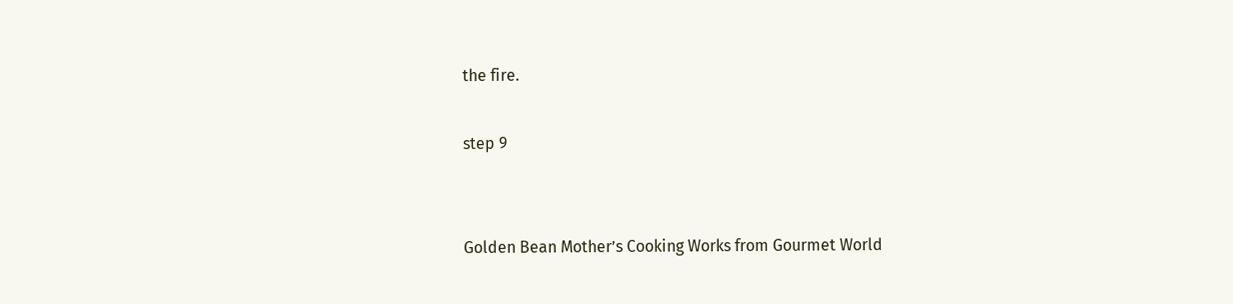the fire.

step 9


Golden Bean Mother’s Cooking Works from Gourmet World